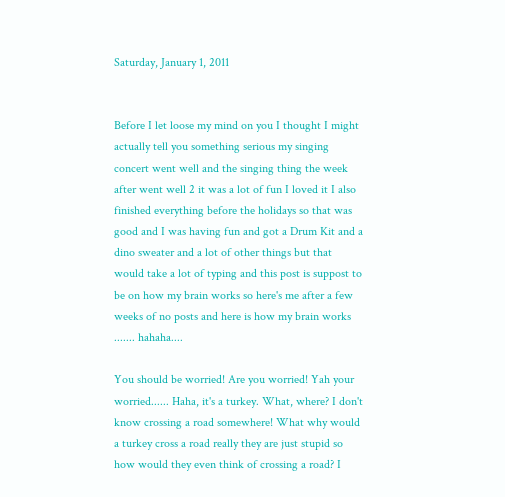Saturday, January 1, 2011


Before I let loose my mind on you I thought I might actually tell you something serious my singing concert went well and the singing thing the week after went well 2 it was a lot of fun I loved it I also finished everything before the holidays so that was good and I was having fun and got a Drum Kit and a dino sweater and a lot of other things but that would take a lot of typing and this post is suppost to be on how my brain works so here's me after a few weeks of no posts and here is how my brain works ....... hahaha....

You should be worried! Are you worried! Yah your worried...... Haha, it's a turkey. What, where? I don't know crossing a road somewhere! What why would a turkey cross a road really they are just stupid so how would they even think of crossing a road? I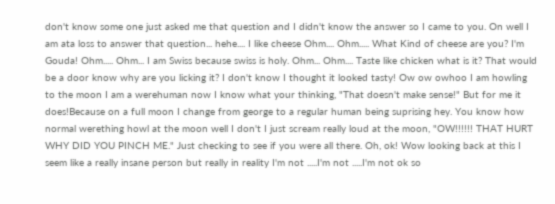don't know some one just asked me that question and I didn't know the answer so I came to you. On well I am ata loss to answer that question... hehe.... I like cheese Ohm.... Ohm..... What Kind of cheese are you? I'm Gouda! Ohm..... Ohm... I am Swiss because swiss is holy. Ohm... Ohm.... Taste like chicken what is it? That would be a door know why are you licking it? I don't know I thought it looked tasty! Ow ow owhoo I am howling to the moon I am a werehuman now I know what your thinking, "That doesn't make sense!" But for me it does!Because on a full moon I change from george to a regular human being suprising hey. You know how normal werething howl at the moon well I don't I just scream really loud at the moon, "OW!!!!!! THAT HURT WHY DID YOU PINCH ME." Just checking to see if you were all there. Oh, ok! Wow looking back at this I seem like a really insane person but really in reality I'm not .....I'm not .....I'm not ok so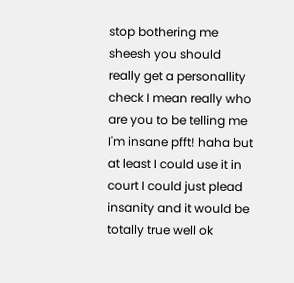stop bothering me sheesh you should really get a personallity check I mean really who are you to be telling me I'm insane pfft! haha but at least I could use it in court I could just plead insanity and it would be totally true well ok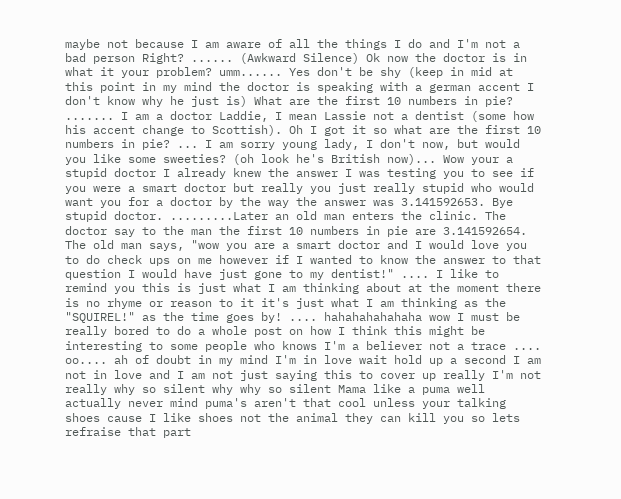maybe not because I am aware of all the things I do and I'm not a bad person Right? ...... (Awkward Silence) Ok now the doctor is in what it your problem? umm...... Yes don't be shy (keep in mid at this point in my mind the doctor is speaking with a german accent I don't know why he just is) What are the first 10 numbers in pie? ....... I am a doctor Laddie, I mean Lassie not a dentist (some how his accent change to Scottish). Oh I got it so what are the first 10 numbers in pie? ... I am sorry young lady, I don't now, but would you like some sweeties? (oh look he's British now)... Wow your a stupid doctor I already knew the answer I was testing you to see if you were a smart doctor but really you just really stupid who would want you for a doctor by the way the answer was 3.141592653. Bye stupid doctor. .........Later an old man enters the clinic. The doctor say to the man the first 10 numbers in pie are 3.141592654. The old man says, "wow you are a smart doctor and I would love you to do check ups on me however if I wanted to know the answer to that question I would have just gone to my dentist!" .... I like to remind you this is just what I am thinking about at the moment there is no rhyme or reason to it it's just what I am thinking as the "SQUIREL!" as the time goes by! .... hahahahahahaha wow I must be really bored to do a whole post on how I think this might be interesting to some people who knows I'm a believer not a trace .... oo.... ah of doubt in my mind I'm in love wait hold up a second I am not in love and I am not just saying this to cover up really I'm not really why so silent why why so silent Mama like a puma well actually never mind puma's aren't that cool unless your talking shoes cause I like shoes not the animal they can kill you so lets refraise that part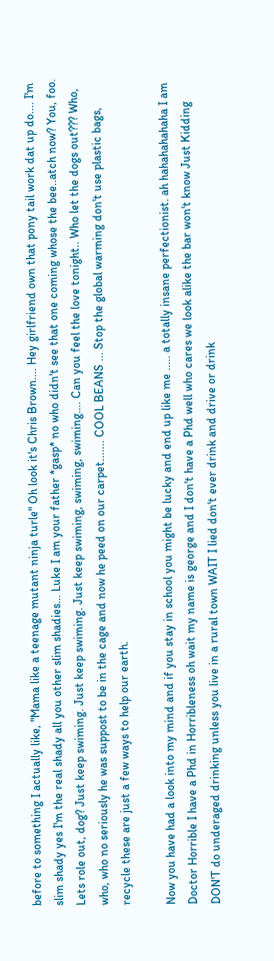before to something I actually like, "Mama like a teenage mutant ninja turle" Oh look it's Chris Brown.... Hey girlfriend own that pony tail work dat up do.... I'm slim shady yes I'm the real shady all you other slim shadies... Luke I am your father *gasp* no who didn't see that one coming whose the bee..atch now? You, foo. Lets role out, dog? Just keep swiming. Just keep swiming. Just keep swiming, swiming, swiming.... Can you feel the love tonight.. Who let the dogs out??? Who, who, who no seriously he was suppost to be in the cage and now he peed on our carpet....... COOL BEANS ... Stop the global warming don't use plastic bags, recycle these are just a few ways to help our earth.

Now you have had a look into my mind and if you stay in school you might be lucky and end up like me ..... a totally insane perfectionist. ah hahahahahaha I am Doctor Horrible I have a Phd in Horribleness oh wait my name is george and I don't have a Phd well who cares we look alike the bar won't know Just Kidding DON'T do underaged drinking unless you live in a rural town WAIT I lied don't ever drink and drive or drink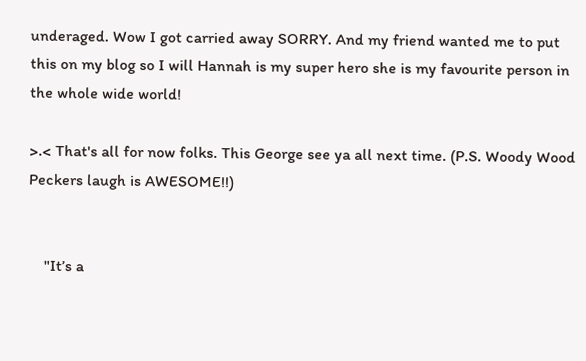underaged. Wow I got carried away SORRY. And my friend wanted me to put this on my blog so I will Hannah is my super hero she is my favourite person in the whole wide world!

>.< That's all for now folks. This George see ya all next time. (P.S. Woody Wood Peckers laugh is AWESOME!!)


    "It’s a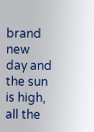brand new day and the sun is high, all the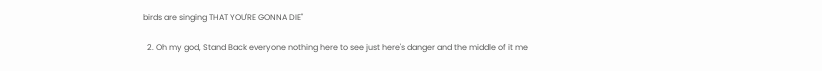birds are singing THAT YOU'RE GONNA DIE"

  2. Oh my god, Stand Back everyone nothing here to see just here's danger and the middle of it me